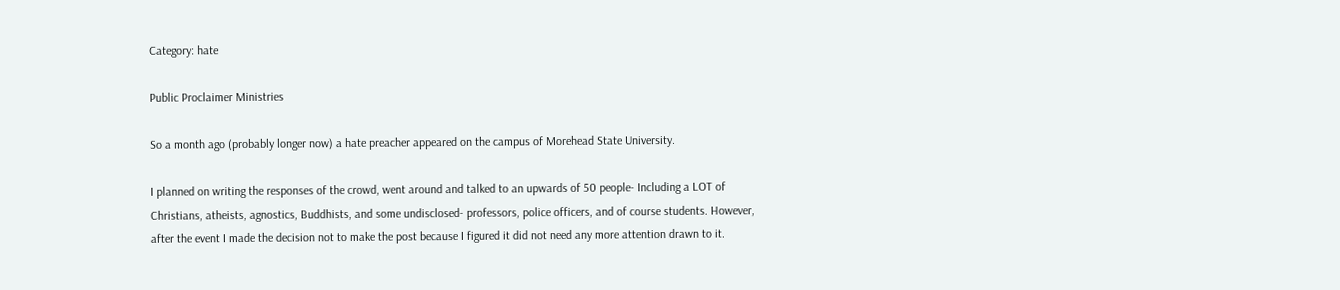Category: hate

Public Proclaimer Ministries

So a month ago (probably longer now) a hate preacher appeared on the campus of Morehead State University.

I planned on writing the responses of the crowd, went around and talked to an upwards of 50 people- Including a LOT of Christians, atheists, agnostics, Buddhists, and some undisclosed- professors, police officers, and of course students. However, after the event I made the decision not to make the post because I figured it did not need any more attention drawn to it.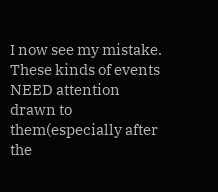I now see my mistake. These kinds of events NEED attention drawn to them(especially after the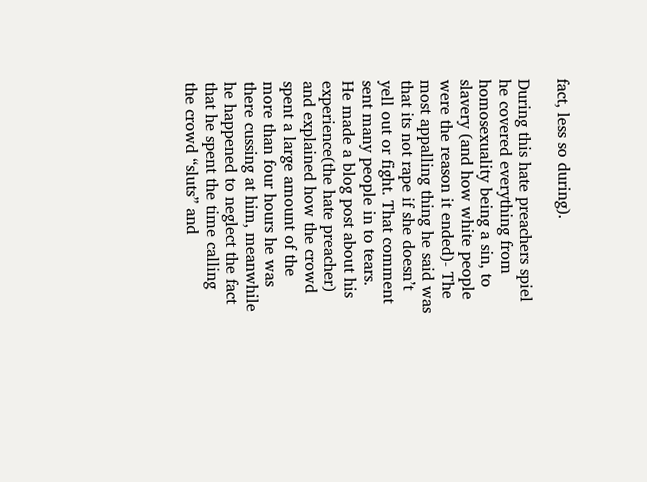fact, less so during).

During this hate preachers spiel he covered everything from homosexuality being a sin, to slavery (and how white people were the reason it ended)- The most appalling thing he said was that its not rape if she doesn’t yell out or fight. That comment sent many people in to tears.
He made a blog post about his experience(the hate preacher) and explained how the crowd spent a large amount of the more than four hours he was there cussing at him, meanwhile he happened to neglect the fact that he spent the time calling the crowd “sluts” and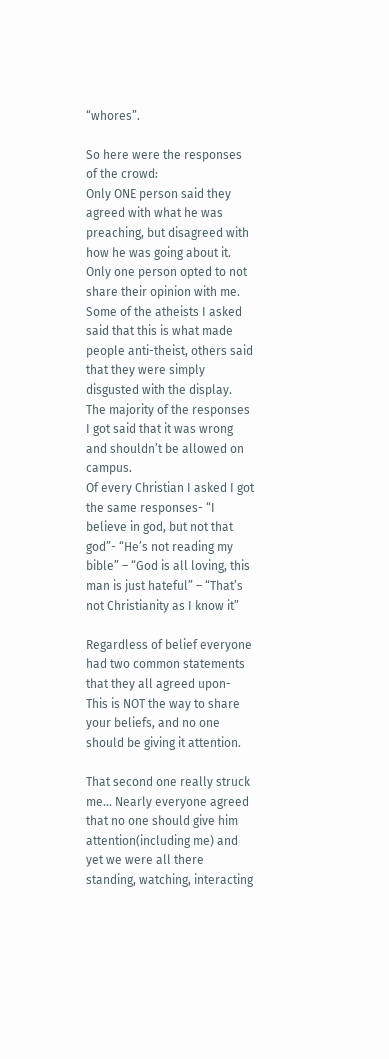“whores”.

So here were the responses of the crowd:
Only ONE person said they agreed with what he was preaching, but disagreed with how he was going about it.
Only one person opted to not share their opinion with me.
Some of the atheists I asked said that this is what made people anti-theist, others said that they were simply disgusted with the display.
The majority of the responses I got said that it was wrong and shouldn’t be allowed on campus.
Of every Christian I asked I got the same responses- “I believe in god, but not that god”- “He’s not reading my bible” – “God is all loving, this man is just hateful” – “That’s not Christianity as I know it”

Regardless of belief everyone had two common statements that they all agreed upon- This is NOT the way to share your beliefs, and no one should be giving it attention.

That second one really struck me… Nearly everyone agreed that no one should give him attention(including me) and yet we were all there standing, watching, interacting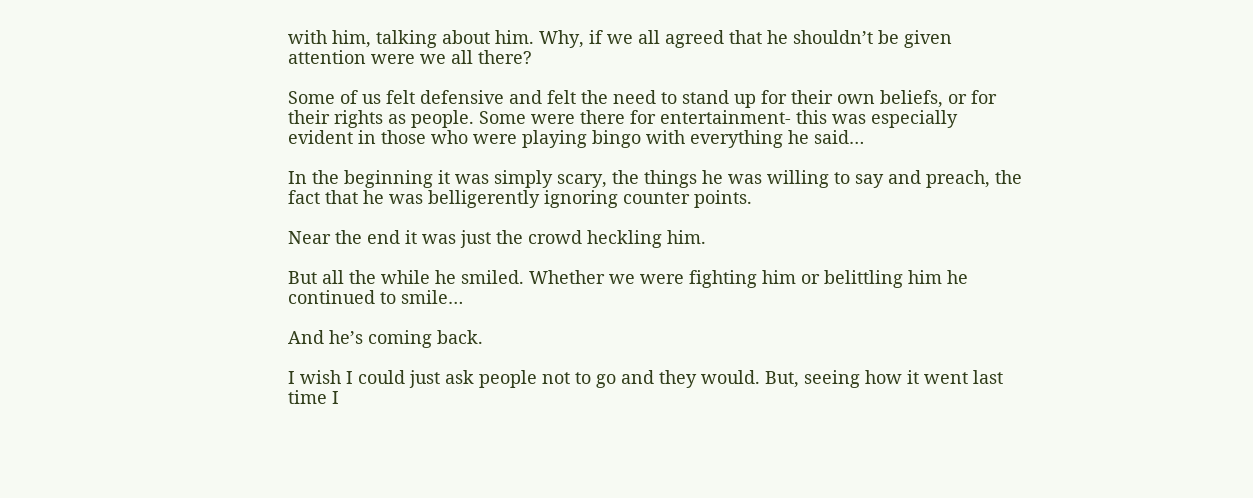with him, talking about him. Why, if we all agreed that he shouldn’t be given attention were we all there?

Some of us felt defensive and felt the need to stand up for their own beliefs, or for their rights as people. Some were there for entertainment- this was especially evident in those who were playing bingo with everything he said…

In the beginning it was simply scary, the things he was willing to say and preach, the fact that he was belligerently ignoring counter points.

Near the end it was just the crowd heckling him.

But all the while he smiled. Whether we were fighting him or belittling him he continued to smile…

And he’s coming back.

I wish I could just ask people not to go and they would. But, seeing how it went last time I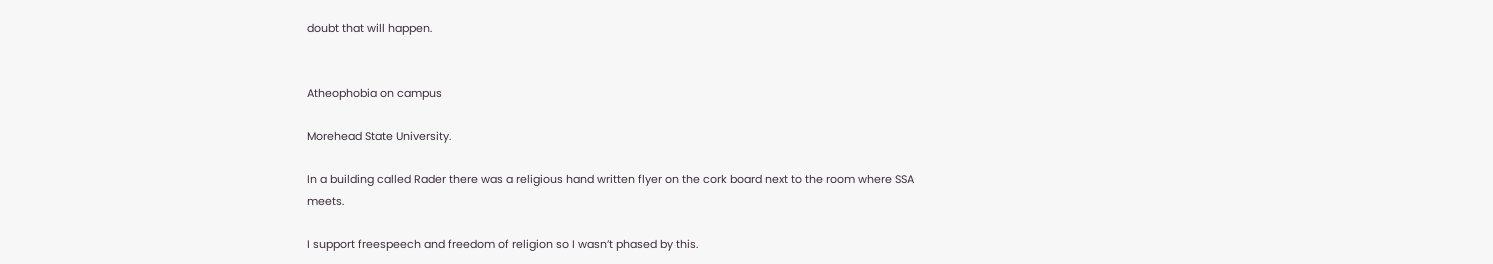doubt that will happen.


Atheophobia on campus

Morehead State University.

In a building called Rader there was a religious hand written flyer on the cork board next to the room where SSA meets.

I support freespeech and freedom of religion so I wasn’t phased by this.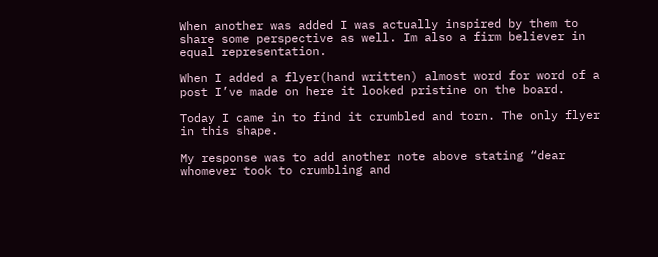When another was added I was actually inspired by them to share some perspective as well. Im also a firm believer in equal representation.

When I added a flyer(hand written) almost word for word of a post I’ve made on here it looked pristine on the board.

Today I came in to find it crumbled and torn. The only flyer in this shape.

My response was to add another note above stating “dear whomever took to crumbling and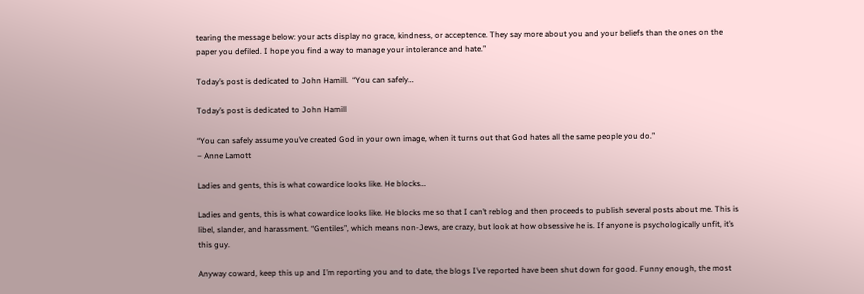tearing the message below: your acts display no grace, kindness, or acceptence. They say more about you and your beliefs than the ones on the paper you defiled. I hope you find a way to manage your intolerance and hate.”

Today’s post is dedicated to John Hamill.  “You can safely…

Today’s post is dedicated to John Hamill

“You can safely assume you’ve created God in your own image, when it turns out that God hates all the same people you do.”
– Anne Lamott

Ladies and gents, this is what cowardice looks like. He blocks…

Ladies and gents, this is what cowardice looks like. He blocks me so that I can’t reblog and then proceeds to publish several posts about me. This is libel, slander, and harassment. “Gentiles”, which means non-Jews, are crazy, but look at how obsessive he is. If anyone is psychologically unfit, it’s this guy.

Anyway coward, keep this up and I’m reporting you and to date, the blogs I’ve reported have been shut down for good. Funny enough, the most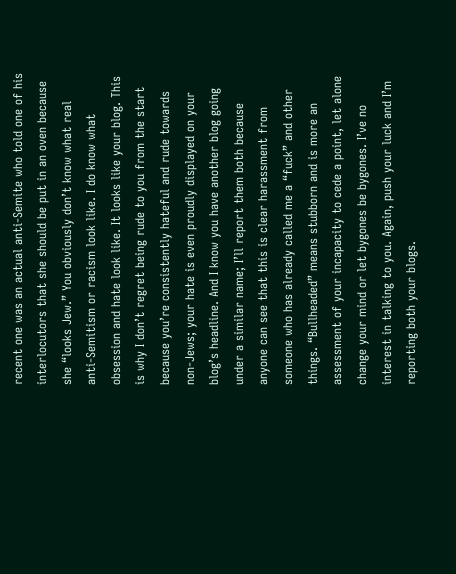recent one was an actual anti-Semite who told one of his interlocutors that she should be put in an oven because she “looks Jew.” You obviously don’t know what real anti-Semitism or racism look like. I do know what obsession and hate look like. It looks like your blog. This is why I don’t regret being rude to you from the start because you’re consistently hateful and rude towards non-Jews; your hate is even proudly displayed on your blog’s headline. And I know you have another blog going under a similar name; I’ll report them both because anyone can see that this is clear harassment from someone who has already called me a “fuck” and other things. “Bullheaded” means stubborn and is more an assessment of your incapacity to cede a point, let alone change your mind or let bygones be bygones. I’ve no interest in talking to you. Again, push your luck and I’m reporting both your blogs.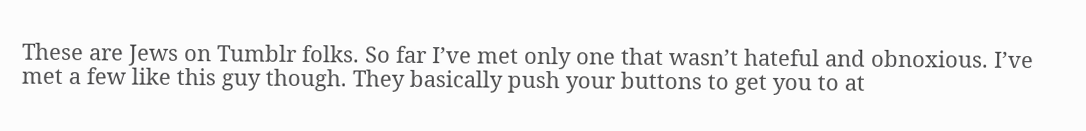These are Jews on Tumblr folks. So far I’ve met only one that wasn’t hateful and obnoxious. I’ve met a few like this guy though. They basically push your buttons to get you to at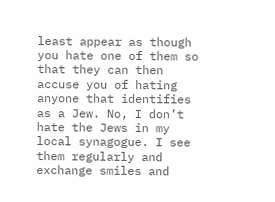least appear as though you hate one of them so that they can then accuse you of hating anyone that identifies as a Jew. No, I don’t hate the Jews in my local synagogue. I see them regularly and exchange smiles and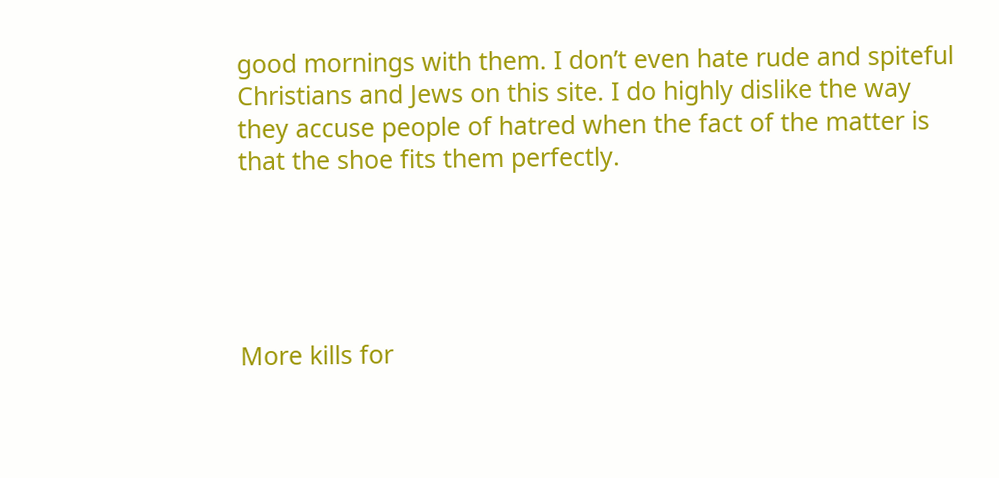good mornings with them. I don’t even hate rude and spiteful Christians and Jews on this site. I do highly dislike the way they accuse people of hatred when the fact of the matter is that the shoe fits them perfectly.





More kills for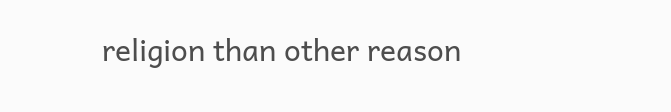religion than other reason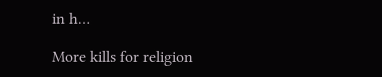in h…

More kills for religion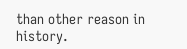than other reason in history.